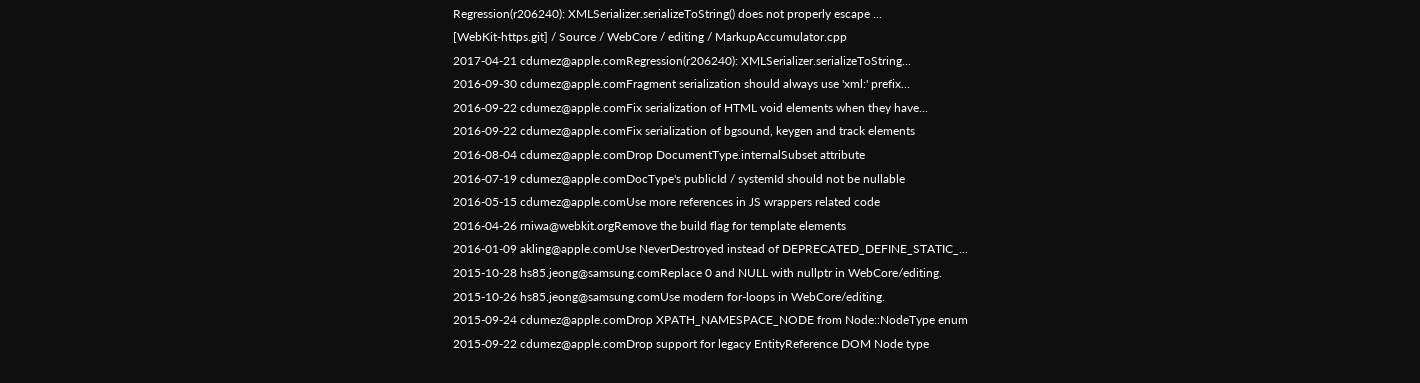Regression(r206240): XMLSerializer.serializeToString() does not properly escape ...
[WebKit-https.git] / Source / WebCore / editing / MarkupAccumulator.cpp
2017-04-21 cdumez@apple.comRegression(r206240): XMLSerializer.serializeToString...
2016-09-30 cdumez@apple.comFragment serialization should always use 'xml:' prefix...
2016-09-22 cdumez@apple.comFix serialization of HTML void elements when they have...
2016-09-22 cdumez@apple.comFix serialization of bgsound, keygen and track elements
2016-08-04 cdumez@apple.comDrop DocumentType.internalSubset attribute
2016-07-19 cdumez@apple.comDocType's publicId / systemId should not be nullable
2016-05-15 cdumez@apple.comUse more references in JS wrappers related code
2016-04-26 rniwa@webkit.orgRemove the build flag for template elements
2016-01-09 akling@apple.comUse NeverDestroyed instead of DEPRECATED_DEFINE_STATIC_...
2015-10-28 hs85.jeong@samsung.comReplace 0 and NULL with nullptr in WebCore/editing.
2015-10-26 hs85.jeong@samsung.comUse modern for-loops in WebCore/editing.
2015-09-24 cdumez@apple.comDrop XPATH_NAMESPACE_NODE from Node::NodeType enum
2015-09-22 cdumez@apple.comDrop support for legacy EntityReference DOM Node type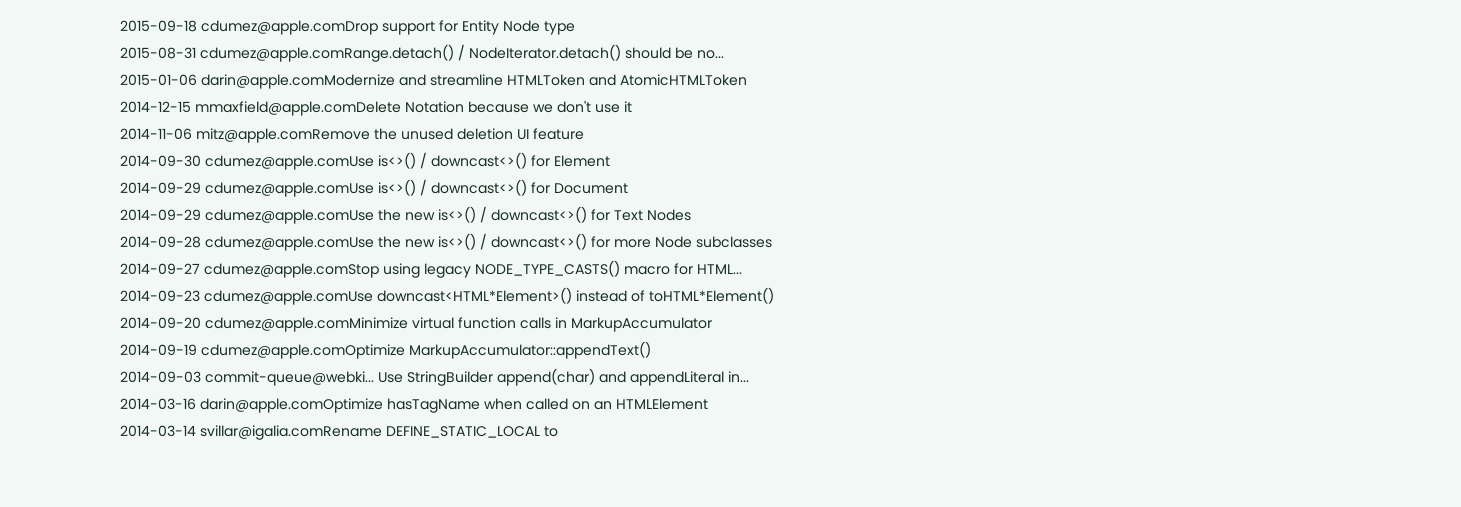2015-09-18 cdumez@apple.comDrop support for Entity Node type
2015-08-31 cdumez@apple.comRange.detach() / NodeIterator.detach() should be no...
2015-01-06 darin@apple.comModernize and streamline HTMLToken and AtomicHTMLToken
2014-12-15 mmaxfield@apple.comDelete Notation because we don't use it
2014-11-06 mitz@apple.comRemove the unused deletion UI feature
2014-09-30 cdumez@apple.comUse is<>() / downcast<>() for Element
2014-09-29 cdumez@apple.comUse is<>() / downcast<>() for Document
2014-09-29 cdumez@apple.comUse the new is<>() / downcast<>() for Text Nodes
2014-09-28 cdumez@apple.comUse the new is<>() / downcast<>() for more Node subclasses
2014-09-27 cdumez@apple.comStop using legacy NODE_TYPE_CASTS() macro for HTML...
2014-09-23 cdumez@apple.comUse downcast<HTML*Element>() instead of toHTML*Element()
2014-09-20 cdumez@apple.comMinimize virtual function calls in MarkupAccumulator
2014-09-19 cdumez@apple.comOptimize MarkupAccumulator::appendText()
2014-09-03 commit-queue@webki... Use StringBuilder append(char) and appendLiteral in...
2014-03-16 darin@apple.comOptimize hasTagName when called on an HTMLElement
2014-03-14 svillar@igalia.comRename DEFINE_STATIC_LOCAL to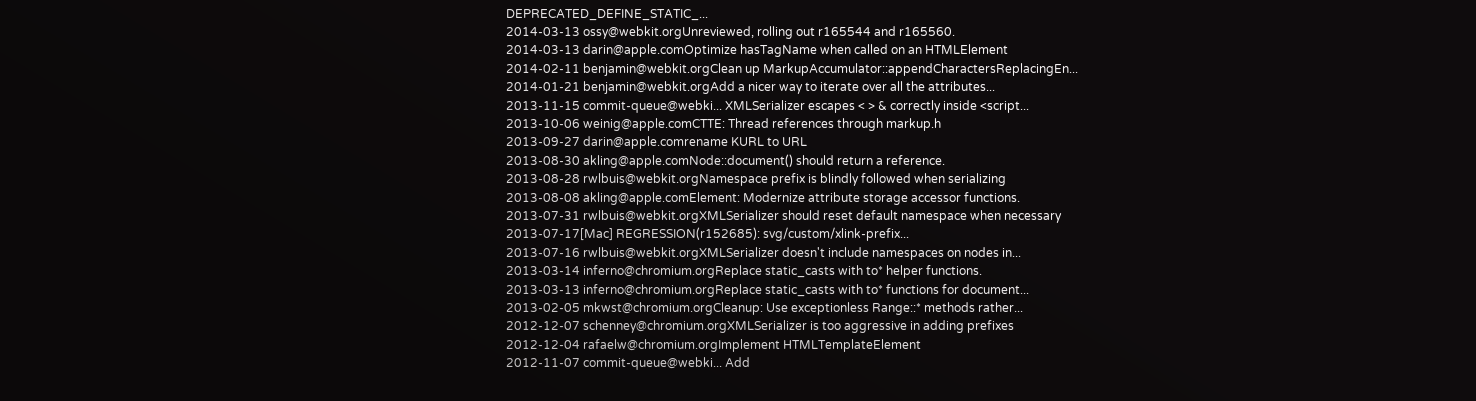DEPRECATED_DEFINE_STATIC_...
2014-03-13 ossy@webkit.orgUnreviewed, rolling out r165544 and r165560.
2014-03-13 darin@apple.comOptimize hasTagName when called on an HTMLElement
2014-02-11 benjamin@webkit.orgClean up MarkupAccumulator::appendCharactersReplacingEn...
2014-01-21 benjamin@webkit.orgAdd a nicer way to iterate over all the attributes...
2013-11-15 commit-queue@webki... XMLSerializer escapes < > & correctly inside <script...
2013-10-06 weinig@apple.comCTTE: Thread references through markup.h
2013-09-27 darin@apple.comrename KURL to URL
2013-08-30 akling@apple.comNode::document() should return a reference.
2013-08-28 rwlbuis@webkit.orgNamespace prefix is blindly followed when serializing
2013-08-08 akling@apple.comElement: Modernize attribute storage accessor functions.
2013-07-31 rwlbuis@webkit.orgXMLSerializer should reset default namespace when necessary
2013-07-17[Mac] REGRESSION(r152685): svg/custom/xlink-prefix...
2013-07-16 rwlbuis@webkit.orgXMLSerializer doesn't include namespaces on nodes in...
2013-03-14 inferno@chromium.orgReplace static_casts with to* helper functions.
2013-03-13 inferno@chromium.orgReplace static_casts with to* functions for document...
2013-02-05 mkwst@chromium.orgCleanup: Use exceptionless Range::* methods rather...
2012-12-07 schenney@chromium.orgXMLSerializer is too aggressive in adding prefixes
2012-12-04 rafaelw@chromium.orgImplement HTMLTemplateElement
2012-11-07 commit-queue@webki... Add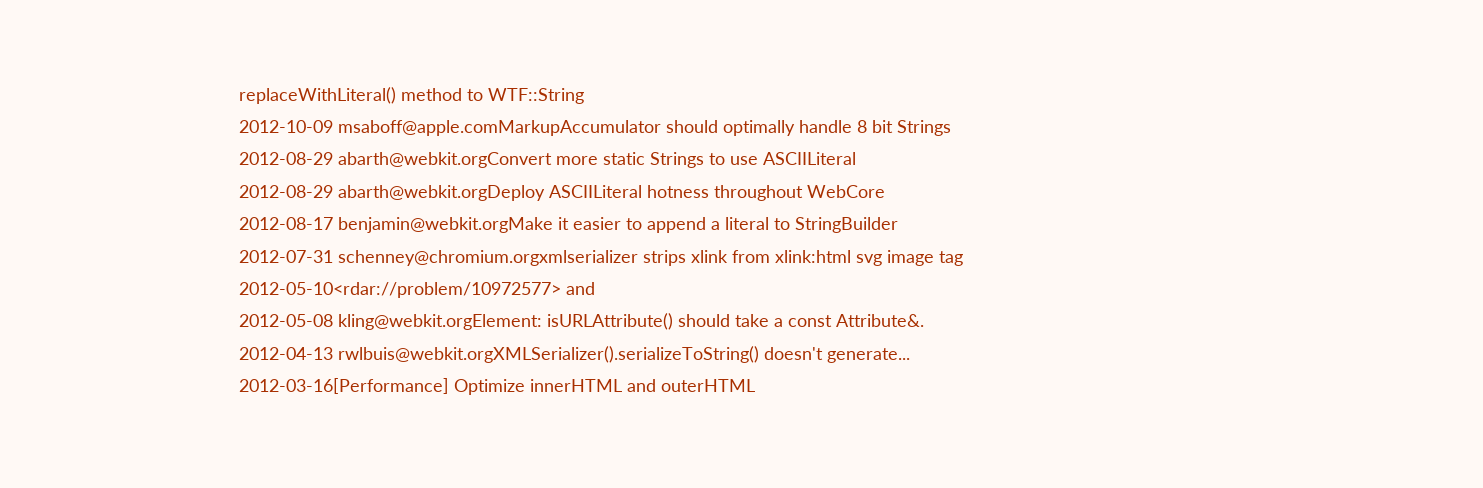replaceWithLiteral() method to WTF::String
2012-10-09 msaboff@apple.comMarkupAccumulator should optimally handle 8 bit Strings
2012-08-29 abarth@webkit.orgConvert more static Strings to use ASCIILiteral
2012-08-29 abarth@webkit.orgDeploy ASCIILiteral hotness throughout WebCore
2012-08-17 benjamin@webkit.orgMake it easier to append a literal to StringBuilder
2012-07-31 schenney@chromium.orgxmlserializer strips xlink from xlink:html svg image tag
2012-05-10<rdar://problem/10972577> and
2012-05-08 kling@webkit.orgElement: isURLAttribute() should take a const Attribute&.
2012-04-13 rwlbuis@webkit.orgXMLSerializer().serializeToString() doesn't generate...
2012-03-16[Performance] Optimize innerHTML and outerHTML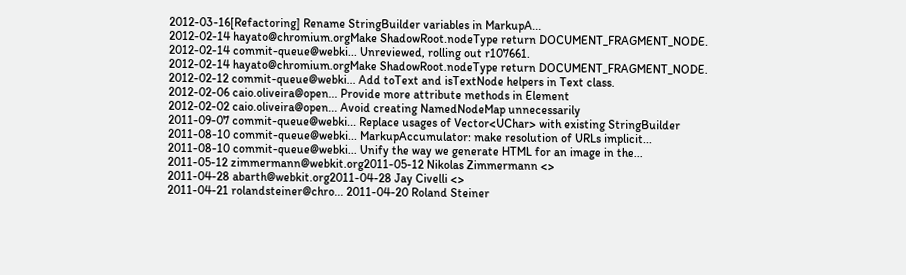2012-03-16[Refactoring] Rename StringBuilder variables in MarkupA...
2012-02-14 hayato@chromium.orgMake ShadowRoot.nodeType return DOCUMENT_FRAGMENT_NODE.
2012-02-14 commit-queue@webki... Unreviewed, rolling out r107661.
2012-02-14 hayato@chromium.orgMake ShadowRoot.nodeType return DOCUMENT_FRAGMENT_NODE.
2012-02-12 commit-queue@webki... Add toText and isTextNode helpers in Text class.
2012-02-06 caio.oliveira@open... Provide more attribute methods in Element
2012-02-02 caio.oliveira@open... Avoid creating NamedNodeMap unnecessarily
2011-09-07 commit-queue@webki... Replace usages of Vector<UChar> with existing StringBuilder
2011-08-10 commit-queue@webki... MarkupAccumulator: make resolution of URLs implicit...
2011-08-10 commit-queue@webki... Unify the way we generate HTML for an image in the...
2011-05-12 zimmermann@webkit.org2011-05-12 Nikolas Zimmermann <>
2011-04-28 abarth@webkit.org2011-04-28 Jay Civelli <>
2011-04-21 rolandsteiner@chro... 2011-04-20 Roland Steiner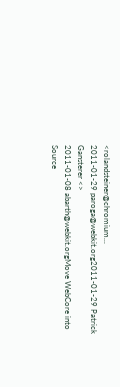<rolandsteiner@chromium...
2011-01-29 paroga@webkit.org2011-01-29 Patrick Gansterer <>
2011-01-08 abarth@webkit.orgMove WebCore into Source